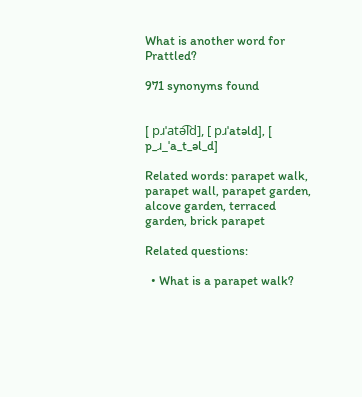What is another word for Prattled?

971 synonyms found


[ pɹˈatə͡ld], [ pɹˈatəld], [ p_ɹ_ˈa_t_əl_d]

Related words: parapet walk, parapet wall, parapet garden, alcove garden, terraced garden, brick parapet

Related questions:

  • What is a parapet walk?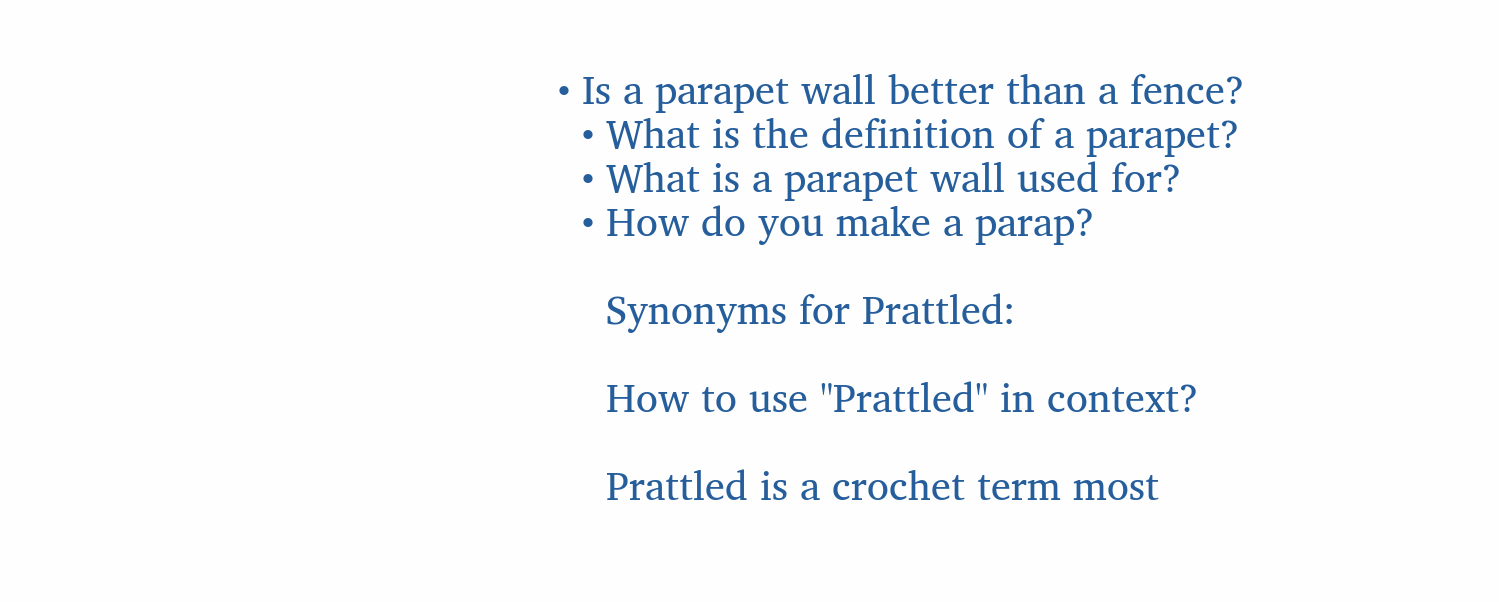• Is a parapet wall better than a fence?
  • What is the definition of a parapet?
  • What is a parapet wall used for?
  • How do you make a parap?

    Synonyms for Prattled:

    How to use "Prattled" in context?

    Prattled is a crochet term most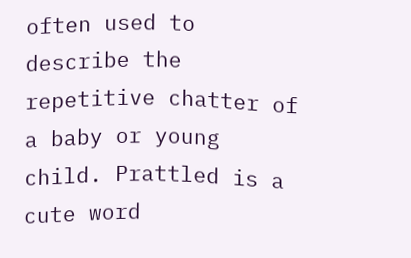often used to describe the repetitive chatter of a baby or young child. Prattled is a cute word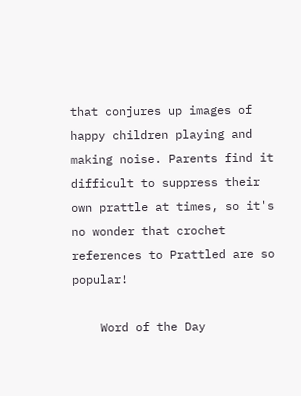that conjures up images of happy children playing and making noise. Parents find it difficult to suppress their own prattle at times, so it's no wonder that crochet references to Prattled are so popular!

    Word of the Day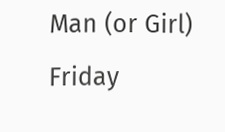Man (or Girl) Friday